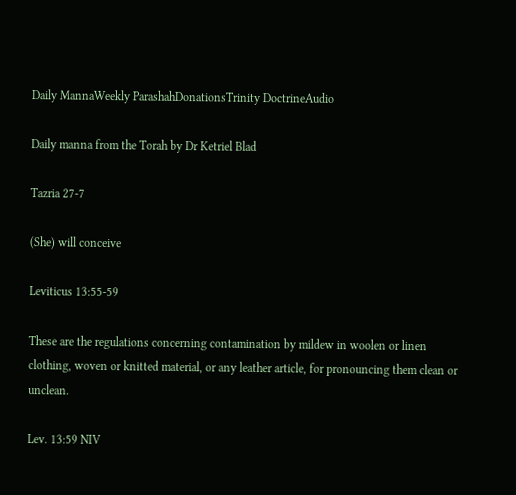Daily MannaWeekly ParashahDonationsTrinity DoctrineAudio

Daily manna from the Torah by Dr Ketriel Blad

Tazria 27-7

(She) will conceive

Leviticus 13:55-59

These are the regulations concerning contamination by mildew in woolen or linen clothing, woven or knitted material, or any leather article, for pronouncing them clean or unclean.

Lev. 13:59 NIV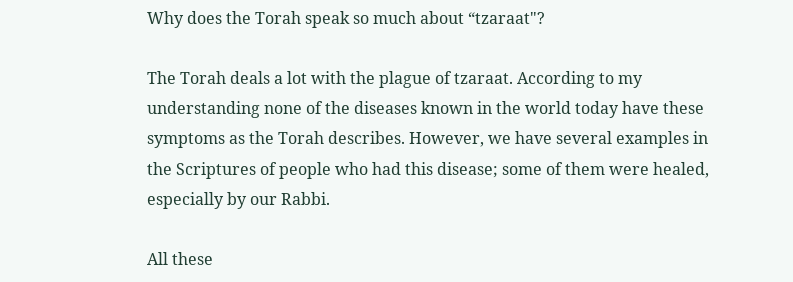Why does the Torah speak so much about “tzaraat"?

The Torah deals a lot with the plague of tzaraat. According to my understanding none of the diseases known in the world today have these symptoms as the Torah describes. However, we have several examples in the Scriptures of people who had this disease; some of them were healed, especially by our Rabbi.

All these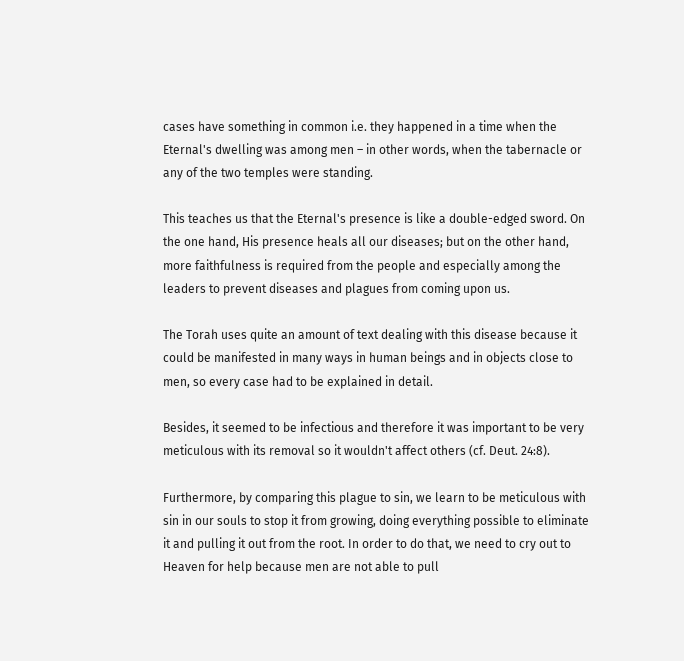cases have something in common i.e. they happened in a time when the Eternal's dwelling was among men – in other words, when the tabernacle or any of the two temples were standing.

This teaches us that the Eternal's presence is like a double-edged sword. On the one hand, His presence heals all our diseases; but on the other hand, more faithfulness is required from the people and especially among the leaders to prevent diseases and plagues from coming upon us.

The Torah uses quite an amount of text dealing with this disease because it could be manifested in many ways in human beings and in objects close to men, so every case had to be explained in detail.

Besides, it seemed to be infectious and therefore it was important to be very meticulous with its removal so it wouldn't affect others (cf. Deut. 24:8).

Furthermore, by comparing this plague to sin, we learn to be meticulous with sin in our souls to stop it from growing, doing everything possible to eliminate it and pulling it out from the root. In order to do that, we need to cry out to Heaven for help because men are not able to pull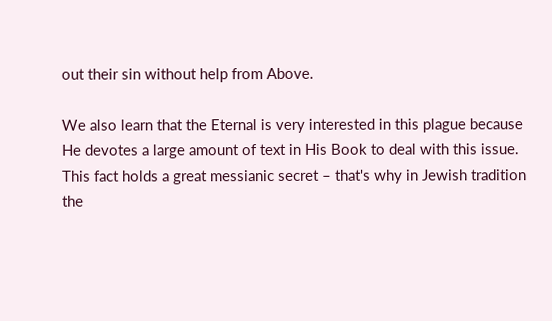out their sin without help from Above.

We also learn that the Eternal is very interested in this plague because He devotes a large amount of text in His Book to deal with this issue. This fact holds a great messianic secret – that's why in Jewish tradition the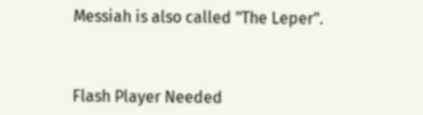Messiah is also called "The Leper".



Flash Player Needed